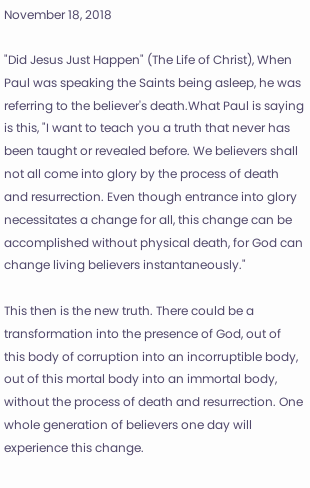November 18, 2018

"Did Jesus Just Happen" (The Life of Christ), When Paul was speaking the Saints being asleep, he was referring to the believer's death.What Paul is saying is this, "I want to teach you a truth that never has been taught or revealed before. We believers shall not all come into glory by the process of death and resurrection. Even though entrance into glory necessitates a change for all, this change can be accomplished without physical death, for God can change living believers instantaneously."

This then is the new truth. There could be a transformation into the presence of God, out of this body of corruption into an incorruptible body, out of this mortal body into an immortal body, without the process of death and resurrection. One whole generation of believers one day will experience this change.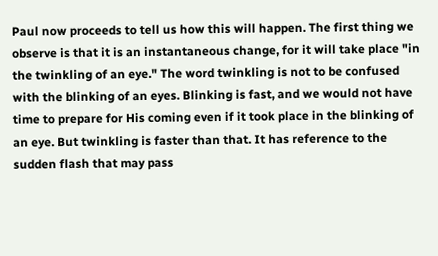Paul now proceeds to tell us how this will happen. The first thing we observe is that it is an instantaneous change, for it will take place "in the twinkling of an eye." The word twinkling is not to be confused with the blinking of an eyes. Blinking is fast, and we would not have time to prepare for His coming even if it took place in the blinking of an eye. But twinkling is faster than that. It has reference to the sudden flash that may pass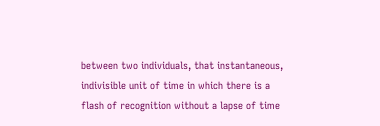between two individuals, that instantaneous, indivisible unit of time in which there is a flash of recognition without a lapse of time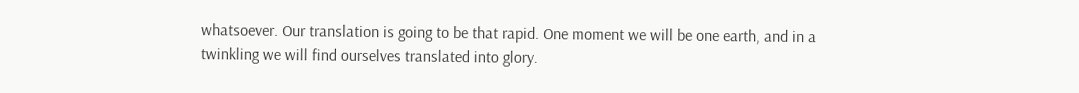whatsoever. Our translation is going to be that rapid. One moment we will be one earth, and in a twinkling we will find ourselves translated into glory.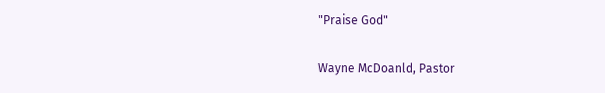"Praise God"

Wayne McDoanld, Pastor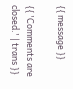{{ message }}

{{ 'Comments are closed.' | trans }}